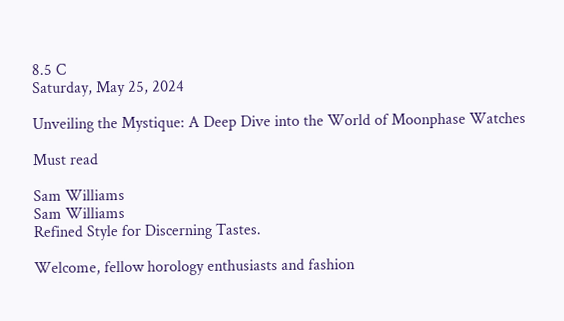8.5 C
Saturday, May 25, 2024

Unveiling the Mystique: A Deep Dive into the World of Moonphase Watches

Must read

Sam Williams
Sam Williams
Refined Style for Discerning Tastes.

Welcome, fellow horology enthusiasts and fashion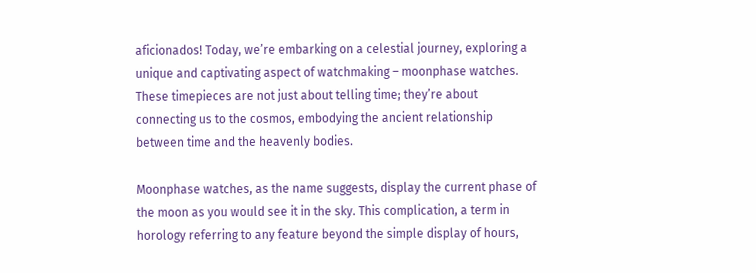aficionados! Today, we’re embarking on a celestial journey, exploring a unique and captivating aspect of watchmaking – moonphase watches. These timepieces are not just about telling time; they’re about connecting us to the cosmos, embodying the ancient relationship between time and the heavenly bodies.

Moonphase watches, as the name suggests, display the current phase of the moon as you would see it in the sky. This complication, a term in horology referring to any feature beyond the simple display of hours,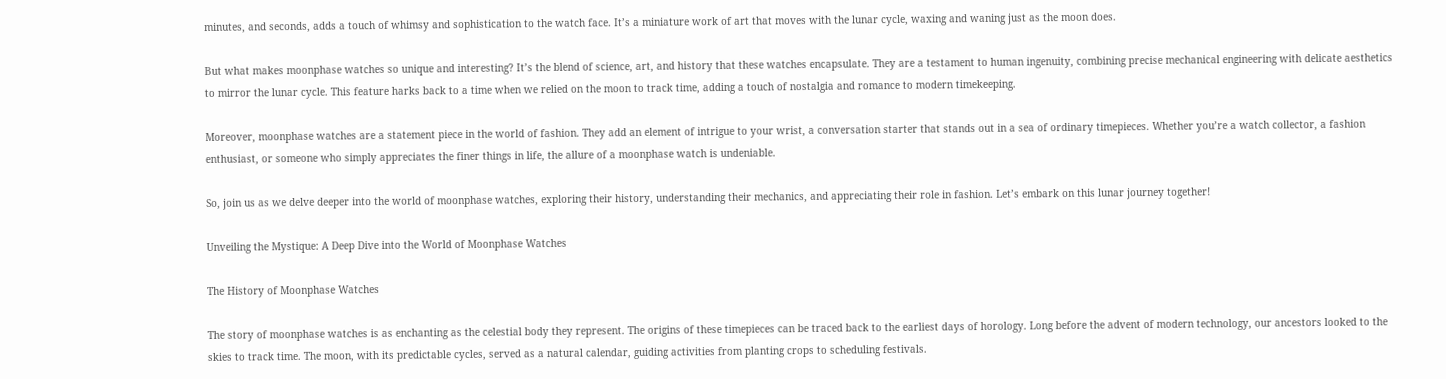minutes, and seconds, adds a touch of whimsy and sophistication to the watch face. It’s a miniature work of art that moves with the lunar cycle, waxing and waning just as the moon does.

But what makes moonphase watches so unique and interesting? It’s the blend of science, art, and history that these watches encapsulate. They are a testament to human ingenuity, combining precise mechanical engineering with delicate aesthetics to mirror the lunar cycle. This feature harks back to a time when we relied on the moon to track time, adding a touch of nostalgia and romance to modern timekeeping.

Moreover, moonphase watches are a statement piece in the world of fashion. They add an element of intrigue to your wrist, a conversation starter that stands out in a sea of ordinary timepieces. Whether you’re a watch collector, a fashion enthusiast, or someone who simply appreciates the finer things in life, the allure of a moonphase watch is undeniable.

So, join us as we delve deeper into the world of moonphase watches, exploring their history, understanding their mechanics, and appreciating their role in fashion. Let’s embark on this lunar journey together!

Unveiling the Mystique: A Deep Dive into the World of Moonphase Watches

The History of Moonphase Watches

The story of moonphase watches is as enchanting as the celestial body they represent. The origins of these timepieces can be traced back to the earliest days of horology. Long before the advent of modern technology, our ancestors looked to the skies to track time. The moon, with its predictable cycles, served as a natural calendar, guiding activities from planting crops to scheduling festivals.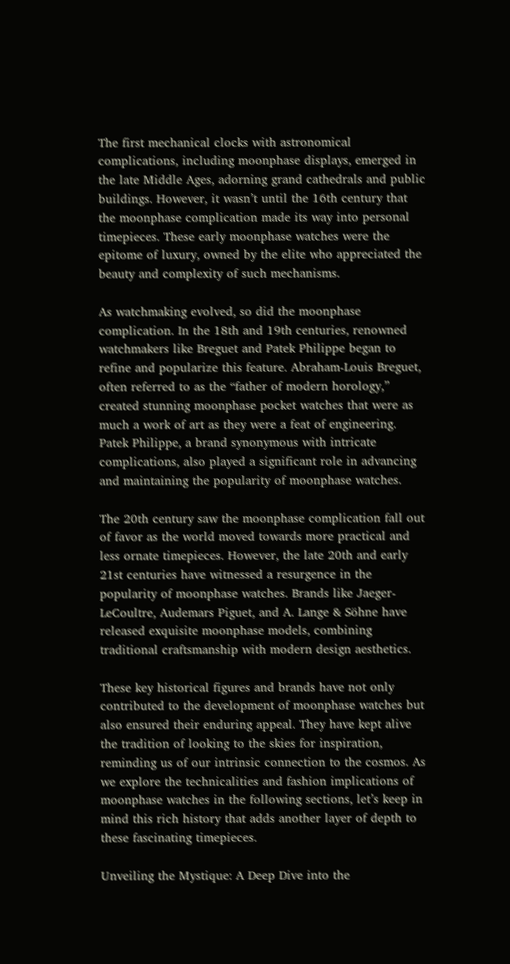The first mechanical clocks with astronomical complications, including moonphase displays, emerged in the late Middle Ages, adorning grand cathedrals and public buildings. However, it wasn’t until the 16th century that the moonphase complication made its way into personal timepieces. These early moonphase watches were the epitome of luxury, owned by the elite who appreciated the beauty and complexity of such mechanisms.

As watchmaking evolved, so did the moonphase complication. In the 18th and 19th centuries, renowned watchmakers like Breguet and Patek Philippe began to refine and popularize this feature. Abraham-Louis Breguet, often referred to as the “father of modern horology,” created stunning moonphase pocket watches that were as much a work of art as they were a feat of engineering. Patek Philippe, a brand synonymous with intricate complications, also played a significant role in advancing and maintaining the popularity of moonphase watches.

The 20th century saw the moonphase complication fall out of favor as the world moved towards more practical and less ornate timepieces. However, the late 20th and early 21st centuries have witnessed a resurgence in the popularity of moonphase watches. Brands like Jaeger-LeCoultre, Audemars Piguet, and A. Lange & Söhne have released exquisite moonphase models, combining traditional craftsmanship with modern design aesthetics.

These key historical figures and brands have not only contributed to the development of moonphase watches but also ensured their enduring appeal. They have kept alive the tradition of looking to the skies for inspiration, reminding us of our intrinsic connection to the cosmos. As we explore the technicalities and fashion implications of moonphase watches in the following sections, let’s keep in mind this rich history that adds another layer of depth to these fascinating timepieces.

Unveiling the Mystique: A Deep Dive into the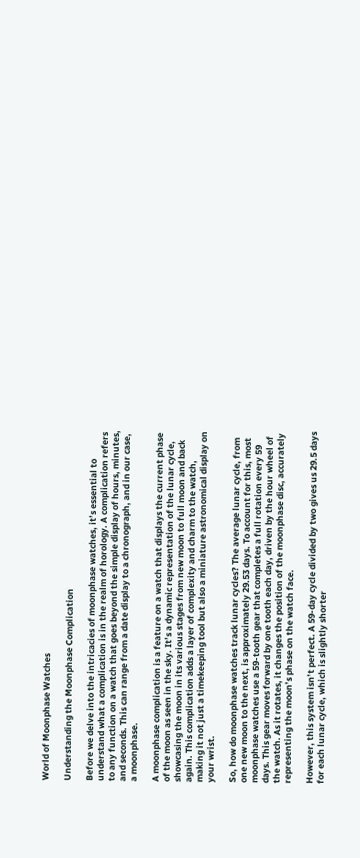World of Moonphase Watches

Understanding the Moonphase Complication

Before we delve into the intricacies of moonphase watches, it’s essential to understand what a complication is in the realm of horology. A complication refers to any function on a watch that goes beyond the simple display of hours, minutes, and seconds. This can range from a date display to a chronograph, and in our case, a moonphase.

A moonphase complication is a feature on a watch that displays the current phase of the moon as seen in the sky. It’s a dynamic representation of the lunar cycle, showcasing the moon in its various stages from new moon to full moon and back again. This complication adds a layer of complexity and charm to the watch, making it not just a timekeeping tool but also a miniature astronomical display on your wrist.

So, how do moonphase watches track lunar cycles? The average lunar cycle, from one new moon to the next, is approximately 29.53 days. To account for this, most moonphase watches use a 59-tooth gear that completes a full rotation every 59 days. This gear moves forward by one tooth each day, driven by the hour wheel of the watch. As it rotates, it changes the position of the moonphase disc, accurately representing the moon’s phase on the watch face.

However, this system isn’t perfect. A 59-day cycle divided by two gives us 29.5 days for each lunar cycle, which is slightly shorter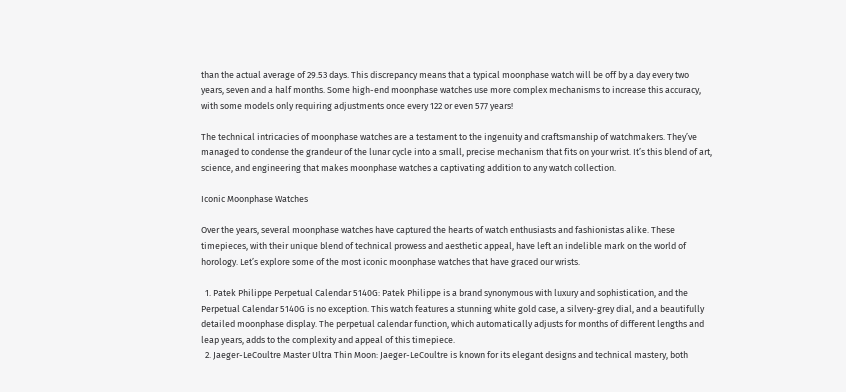than the actual average of 29.53 days. This discrepancy means that a typical moonphase watch will be off by a day every two years, seven and a half months. Some high-end moonphase watches use more complex mechanisms to increase this accuracy, with some models only requiring adjustments once every 122 or even 577 years!

The technical intricacies of moonphase watches are a testament to the ingenuity and craftsmanship of watchmakers. They’ve managed to condense the grandeur of the lunar cycle into a small, precise mechanism that fits on your wrist. It’s this blend of art, science, and engineering that makes moonphase watches a captivating addition to any watch collection.

Iconic Moonphase Watches

Over the years, several moonphase watches have captured the hearts of watch enthusiasts and fashionistas alike. These timepieces, with their unique blend of technical prowess and aesthetic appeal, have left an indelible mark on the world of horology. Let’s explore some of the most iconic moonphase watches that have graced our wrists.

  1. Patek Philippe Perpetual Calendar 5140G: Patek Philippe is a brand synonymous with luxury and sophistication, and the Perpetual Calendar 5140G is no exception. This watch features a stunning white gold case, a silvery-grey dial, and a beautifully detailed moonphase display. The perpetual calendar function, which automatically adjusts for months of different lengths and leap years, adds to the complexity and appeal of this timepiece.
  2. Jaeger-LeCoultre Master Ultra Thin Moon: Jaeger-LeCoultre is known for its elegant designs and technical mastery, both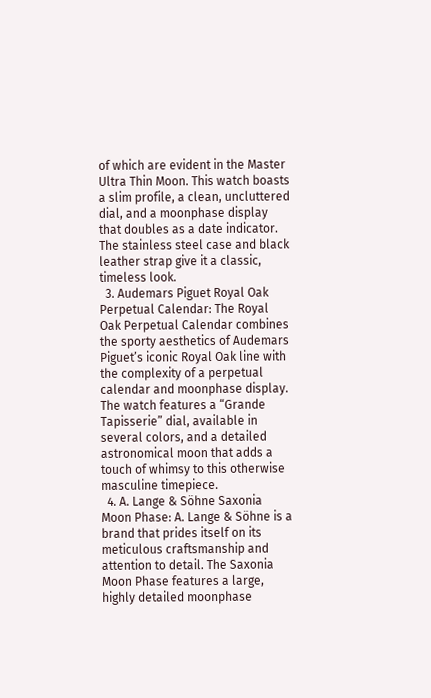of which are evident in the Master Ultra Thin Moon. This watch boasts a slim profile, a clean, uncluttered dial, and a moonphase display that doubles as a date indicator. The stainless steel case and black leather strap give it a classic, timeless look.
  3. Audemars Piguet Royal Oak Perpetual Calendar: The Royal Oak Perpetual Calendar combines the sporty aesthetics of Audemars Piguet’s iconic Royal Oak line with the complexity of a perpetual calendar and moonphase display. The watch features a “Grande Tapisserie” dial, available in several colors, and a detailed astronomical moon that adds a touch of whimsy to this otherwise masculine timepiece.
  4. A. Lange & Söhne Saxonia Moon Phase: A. Lange & Söhne is a brand that prides itself on its meticulous craftsmanship and attention to detail. The Saxonia Moon Phase features a large, highly detailed moonphase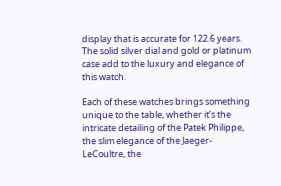display that is accurate for 122.6 years. The solid silver dial and gold or platinum case add to the luxury and elegance of this watch.

Each of these watches brings something unique to the table, whether it’s the intricate detailing of the Patek Philippe, the slim elegance of the Jaeger-LeCoultre, the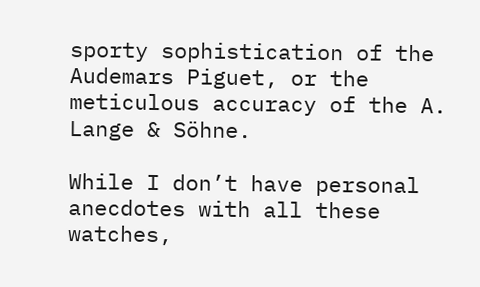sporty sophistication of the Audemars Piguet, or the meticulous accuracy of the A. Lange & Söhne.

While I don’t have personal anecdotes with all these watches,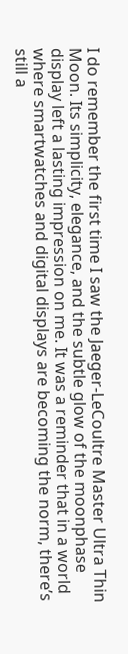I do remember the first time I saw the Jaeger-LeCoultre Master Ultra Thin Moon. Its simplicity, elegance, and the subtle glow of the moonphase display left a lasting impression on me. It was a reminder that in a world where smartwatches and digital displays are becoming the norm, there’s still a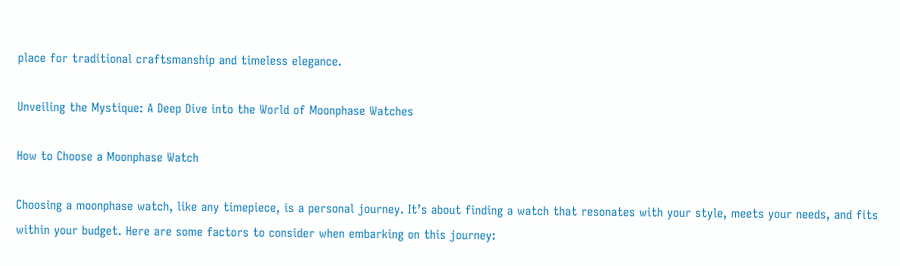place for traditional craftsmanship and timeless elegance.

Unveiling the Mystique: A Deep Dive into the World of Moonphase Watches

How to Choose a Moonphase Watch

Choosing a moonphase watch, like any timepiece, is a personal journey. It’s about finding a watch that resonates with your style, meets your needs, and fits within your budget. Here are some factors to consider when embarking on this journey: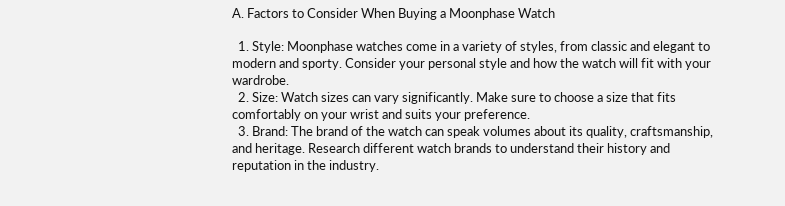A. Factors to Consider When Buying a Moonphase Watch

  1. Style: Moonphase watches come in a variety of styles, from classic and elegant to modern and sporty. Consider your personal style and how the watch will fit with your wardrobe.
  2. Size: Watch sizes can vary significantly. Make sure to choose a size that fits comfortably on your wrist and suits your preference.
  3. Brand: The brand of the watch can speak volumes about its quality, craftsmanship, and heritage. Research different watch brands to understand their history and reputation in the industry.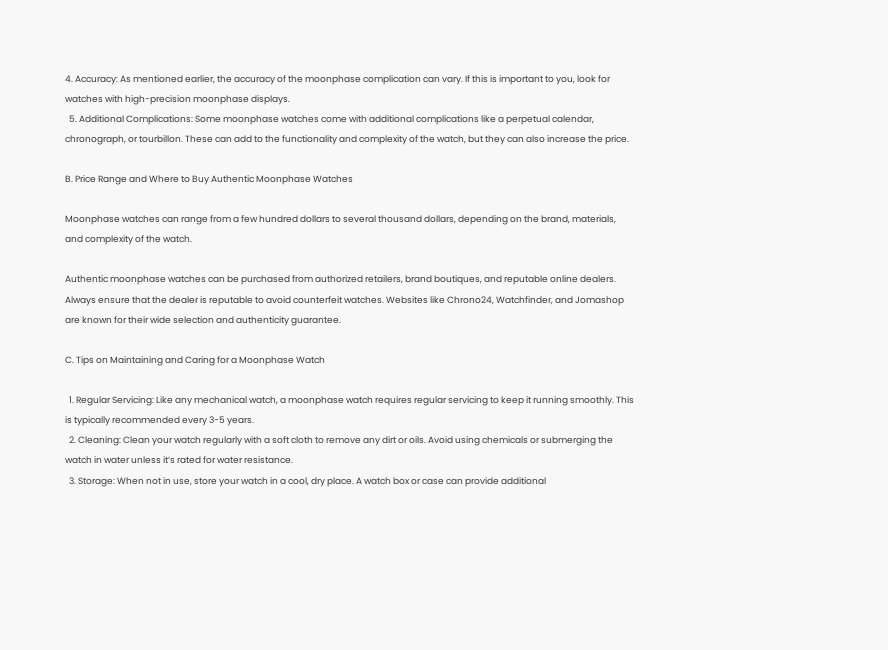4. Accuracy: As mentioned earlier, the accuracy of the moonphase complication can vary. If this is important to you, look for watches with high-precision moonphase displays.
  5. Additional Complications: Some moonphase watches come with additional complications like a perpetual calendar, chronograph, or tourbillon. These can add to the functionality and complexity of the watch, but they can also increase the price.

B. Price Range and Where to Buy Authentic Moonphase Watches

Moonphase watches can range from a few hundred dollars to several thousand dollars, depending on the brand, materials, and complexity of the watch.

Authentic moonphase watches can be purchased from authorized retailers, brand boutiques, and reputable online dealers. Always ensure that the dealer is reputable to avoid counterfeit watches. Websites like Chrono24, Watchfinder, and Jomashop are known for their wide selection and authenticity guarantee.

C. Tips on Maintaining and Caring for a Moonphase Watch

  1. Regular Servicing: Like any mechanical watch, a moonphase watch requires regular servicing to keep it running smoothly. This is typically recommended every 3-5 years.
  2. Cleaning: Clean your watch regularly with a soft cloth to remove any dirt or oils. Avoid using chemicals or submerging the watch in water unless it’s rated for water resistance.
  3. Storage: When not in use, store your watch in a cool, dry place. A watch box or case can provide additional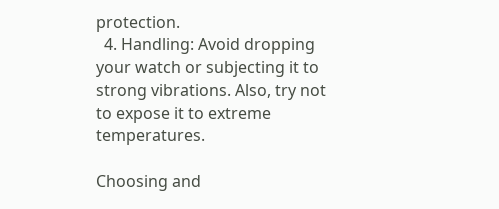protection.
  4. Handling: Avoid dropping your watch or subjecting it to strong vibrations. Also, try not to expose it to extreme temperatures.

Choosing and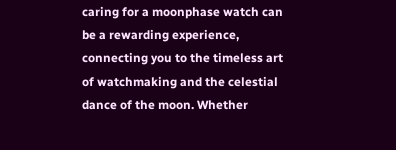caring for a moonphase watch can be a rewarding experience, connecting you to the timeless art of watchmaking and the celestial dance of the moon. Whether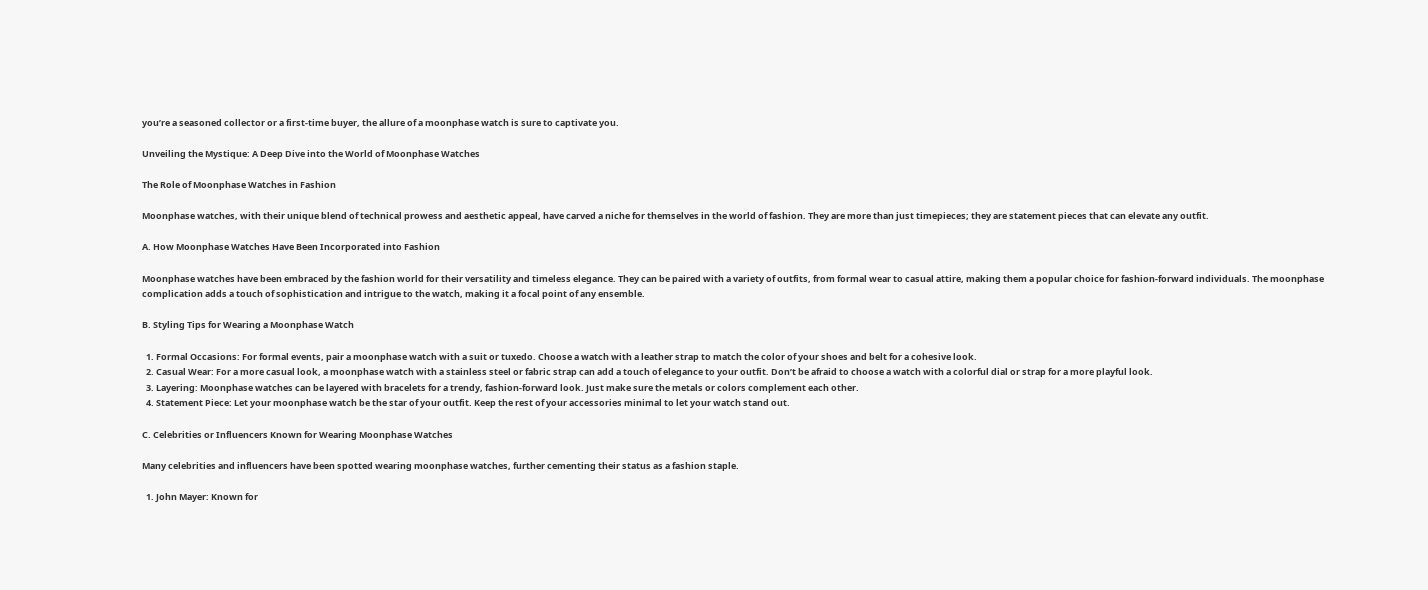you’re a seasoned collector or a first-time buyer, the allure of a moonphase watch is sure to captivate you.

Unveiling the Mystique: A Deep Dive into the World of Moonphase Watches

The Role of Moonphase Watches in Fashion

Moonphase watches, with their unique blend of technical prowess and aesthetic appeal, have carved a niche for themselves in the world of fashion. They are more than just timepieces; they are statement pieces that can elevate any outfit.

A. How Moonphase Watches Have Been Incorporated into Fashion

Moonphase watches have been embraced by the fashion world for their versatility and timeless elegance. They can be paired with a variety of outfits, from formal wear to casual attire, making them a popular choice for fashion-forward individuals. The moonphase complication adds a touch of sophistication and intrigue to the watch, making it a focal point of any ensemble.

B. Styling Tips for Wearing a Moonphase Watch

  1. Formal Occasions: For formal events, pair a moonphase watch with a suit or tuxedo. Choose a watch with a leather strap to match the color of your shoes and belt for a cohesive look.
  2. Casual Wear: For a more casual look, a moonphase watch with a stainless steel or fabric strap can add a touch of elegance to your outfit. Don’t be afraid to choose a watch with a colorful dial or strap for a more playful look.
  3. Layering: Moonphase watches can be layered with bracelets for a trendy, fashion-forward look. Just make sure the metals or colors complement each other.
  4. Statement Piece: Let your moonphase watch be the star of your outfit. Keep the rest of your accessories minimal to let your watch stand out.

C. Celebrities or Influencers Known for Wearing Moonphase Watches

Many celebrities and influencers have been spotted wearing moonphase watches, further cementing their status as a fashion staple.

  1. John Mayer: Known for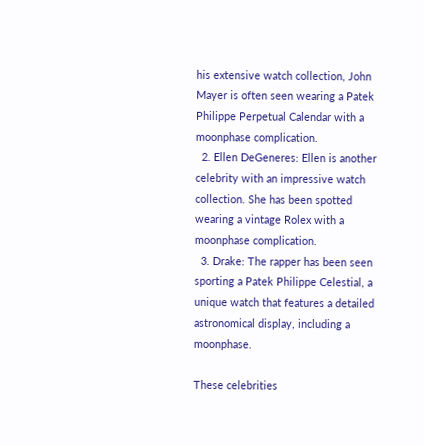his extensive watch collection, John Mayer is often seen wearing a Patek Philippe Perpetual Calendar with a moonphase complication.
  2. Ellen DeGeneres: Ellen is another celebrity with an impressive watch collection. She has been spotted wearing a vintage Rolex with a moonphase complication.
  3. Drake: The rapper has been seen sporting a Patek Philippe Celestial, a unique watch that features a detailed astronomical display, including a moonphase.

These celebrities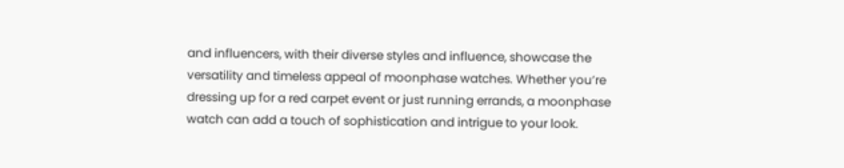and influencers, with their diverse styles and influence, showcase the versatility and timeless appeal of moonphase watches. Whether you’re dressing up for a red carpet event or just running errands, a moonphase watch can add a touch of sophistication and intrigue to your look.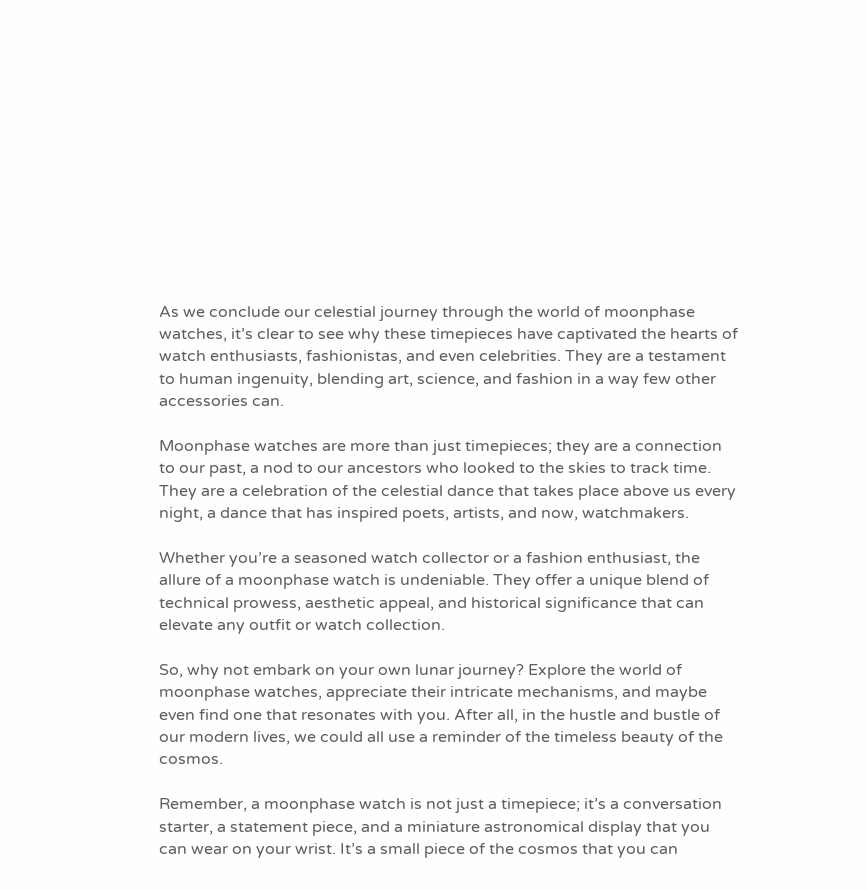As we conclude our celestial journey through the world of moonphase watches, it’s clear to see why these timepieces have captivated the hearts of watch enthusiasts, fashionistas, and even celebrities. They are a testament to human ingenuity, blending art, science, and fashion in a way few other accessories can.

Moonphase watches are more than just timepieces; they are a connection to our past, a nod to our ancestors who looked to the skies to track time. They are a celebration of the celestial dance that takes place above us every night, a dance that has inspired poets, artists, and now, watchmakers.

Whether you’re a seasoned watch collector or a fashion enthusiast, the allure of a moonphase watch is undeniable. They offer a unique blend of technical prowess, aesthetic appeal, and historical significance that can elevate any outfit or watch collection.

So, why not embark on your own lunar journey? Explore the world of moonphase watches, appreciate their intricate mechanisms, and maybe even find one that resonates with you. After all, in the hustle and bustle of our modern lives, we could all use a reminder of the timeless beauty of the cosmos.

Remember, a moonphase watch is not just a timepiece; it’s a conversation starter, a statement piece, and a miniature astronomical display that you can wear on your wrist. It’s a small piece of the cosmos that you can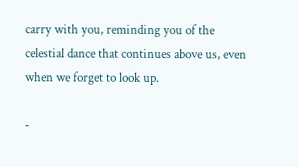carry with you, reminding you of the celestial dance that continues above us, even when we forget to look up.

-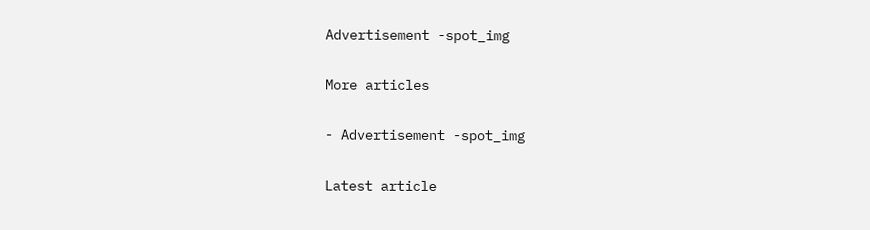Advertisement -spot_img

More articles

- Advertisement -spot_img

Latest article